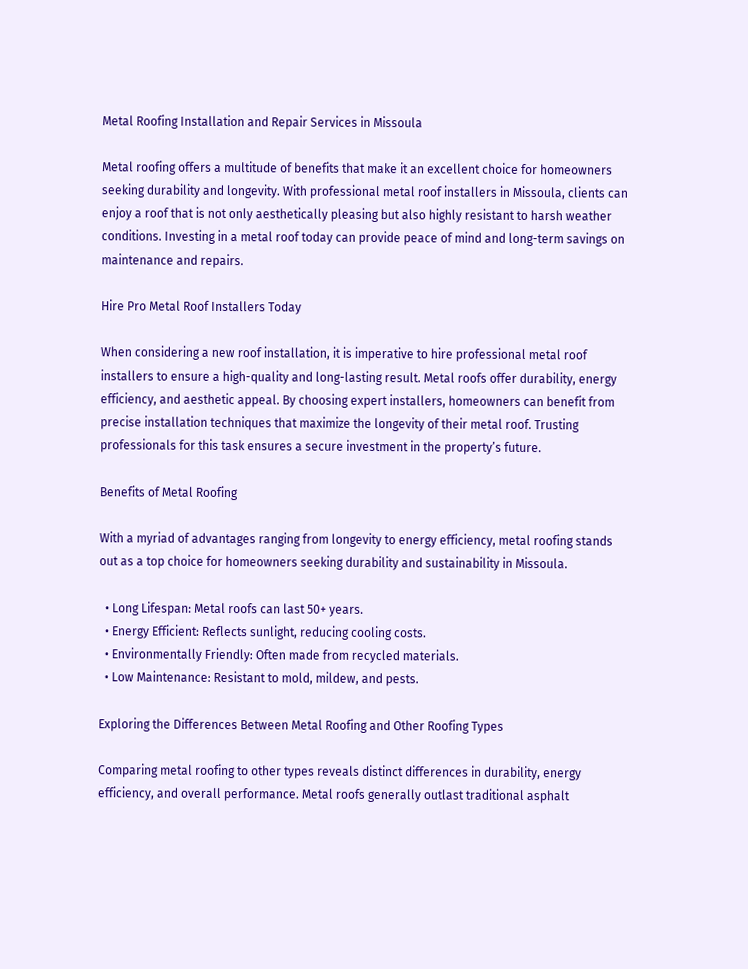Metal Roofing Installation and Repair Services in Missoula

Metal roofing offers a multitude of benefits that make it an excellent choice for homeowners seeking durability and longevity. With professional metal roof installers in Missoula, clients can enjoy a roof that is not only aesthetically pleasing but also highly resistant to harsh weather conditions. Investing in a metal roof today can provide peace of mind and long-term savings on maintenance and repairs.

Hire Pro Metal Roof Installers Today

When considering a new roof installation, it is imperative to hire professional metal roof installers to ensure a high-quality and long-lasting result. Metal roofs offer durability, energy efficiency, and aesthetic appeal. By choosing expert installers, homeowners can benefit from precise installation techniques that maximize the longevity of their metal roof. Trusting professionals for this task ensures a secure investment in the property’s future.

Benefits of Metal Roofing

With a myriad of advantages ranging from longevity to energy efficiency, metal roofing stands out as a top choice for homeowners seeking durability and sustainability in Missoula.

  • Long Lifespan: Metal roofs can last 50+ years.
  • Energy Efficient: Reflects sunlight, reducing cooling costs.
  • Environmentally Friendly: Often made from recycled materials.
  • Low Maintenance: Resistant to mold, mildew, and pests.

Exploring the Differences Between Metal Roofing and Other Roofing Types

Comparing metal roofing to other types reveals distinct differences in durability, energy efficiency, and overall performance. Metal roofs generally outlast traditional asphalt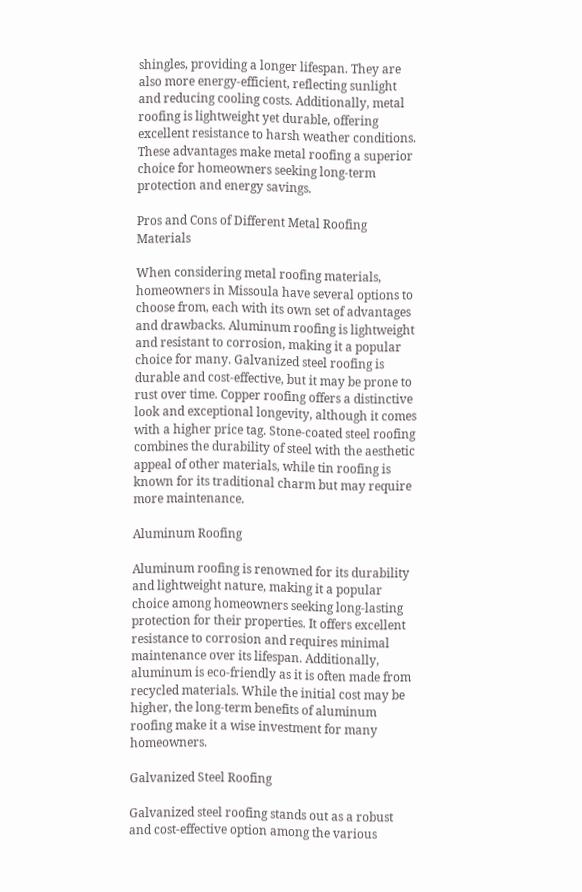shingles, providing a longer lifespan. They are also more energy-efficient, reflecting sunlight and reducing cooling costs. Additionally, metal roofing is lightweight yet durable, offering excellent resistance to harsh weather conditions. These advantages make metal roofing a superior choice for homeowners seeking long-term protection and energy savings.

Pros and Cons of Different Metal Roofing Materials

When considering metal roofing materials, homeowners in Missoula have several options to choose from, each with its own set of advantages and drawbacks. Aluminum roofing is lightweight and resistant to corrosion, making it a popular choice for many. Galvanized steel roofing is durable and cost-effective, but it may be prone to rust over time. Copper roofing offers a distinctive look and exceptional longevity, although it comes with a higher price tag. Stone-coated steel roofing combines the durability of steel with the aesthetic appeal of other materials, while tin roofing is known for its traditional charm but may require more maintenance.

Aluminum Roofing

Aluminum roofing is renowned for its durability and lightweight nature, making it a popular choice among homeowners seeking long-lasting protection for their properties. It offers excellent resistance to corrosion and requires minimal maintenance over its lifespan. Additionally, aluminum is eco-friendly as it is often made from recycled materials. While the initial cost may be higher, the long-term benefits of aluminum roofing make it a wise investment for many homeowners.

Galvanized Steel Roofing

Galvanized steel roofing stands out as a robust and cost-effective option among the various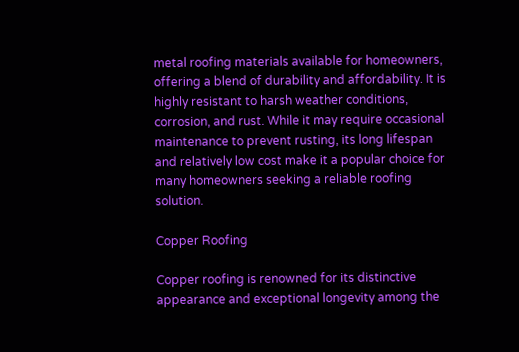metal roofing materials available for homeowners, offering a blend of durability and affordability. It is highly resistant to harsh weather conditions, corrosion, and rust. While it may require occasional maintenance to prevent rusting, its long lifespan and relatively low cost make it a popular choice for many homeowners seeking a reliable roofing solution.

Copper Roofing

Copper roofing is renowned for its distinctive appearance and exceptional longevity among the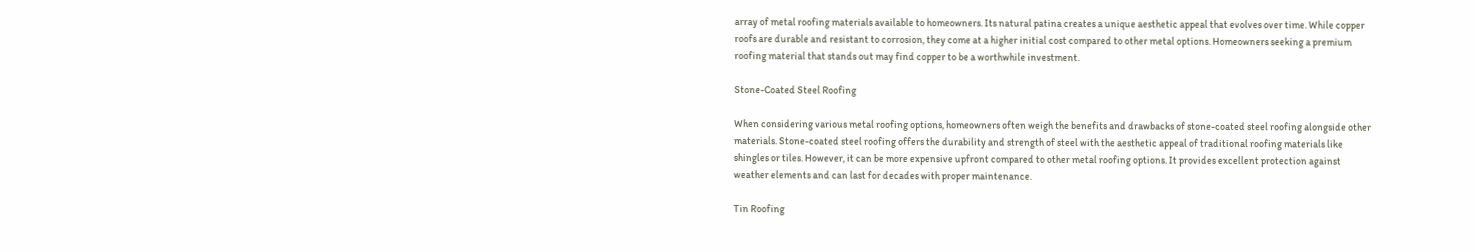array of metal roofing materials available to homeowners. Its natural patina creates a unique aesthetic appeal that evolves over time. While copper roofs are durable and resistant to corrosion, they come at a higher initial cost compared to other metal options. Homeowners seeking a premium roofing material that stands out may find copper to be a worthwhile investment.

Stone-Coated Steel Roofing

When considering various metal roofing options, homeowners often weigh the benefits and drawbacks of stone-coated steel roofing alongside other materials. Stone-coated steel roofing offers the durability and strength of steel with the aesthetic appeal of traditional roofing materials like shingles or tiles. However, it can be more expensive upfront compared to other metal roofing options. It provides excellent protection against weather elements and can last for decades with proper maintenance.

Tin Roofing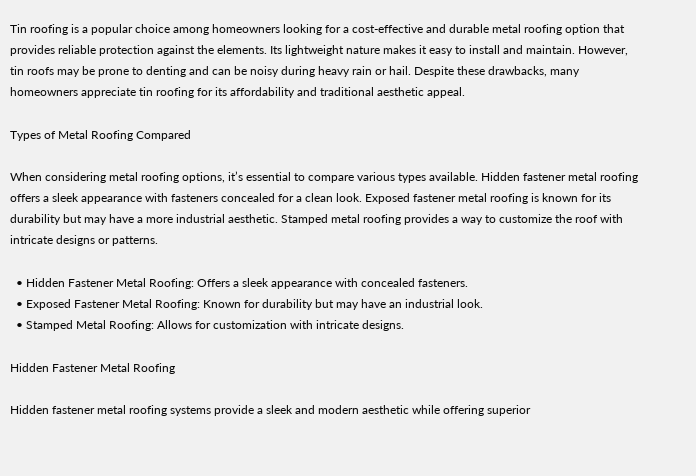Tin roofing is a popular choice among homeowners looking for a cost-effective and durable metal roofing option that provides reliable protection against the elements. Its lightweight nature makes it easy to install and maintain. However, tin roofs may be prone to denting and can be noisy during heavy rain or hail. Despite these drawbacks, many homeowners appreciate tin roofing for its affordability and traditional aesthetic appeal.

Types of Metal Roofing Compared

When considering metal roofing options, it’s essential to compare various types available. Hidden fastener metal roofing offers a sleek appearance with fasteners concealed for a clean look. Exposed fastener metal roofing is known for its durability but may have a more industrial aesthetic. Stamped metal roofing provides a way to customize the roof with intricate designs or patterns.

  • Hidden Fastener Metal Roofing: Offers a sleek appearance with concealed fasteners.
  • Exposed Fastener Metal Roofing: Known for durability but may have an industrial look.
  • Stamped Metal Roofing: Allows for customization with intricate designs.

Hidden Fastener Metal Roofing

Hidden fastener metal roofing systems provide a sleek and modern aesthetic while offering superior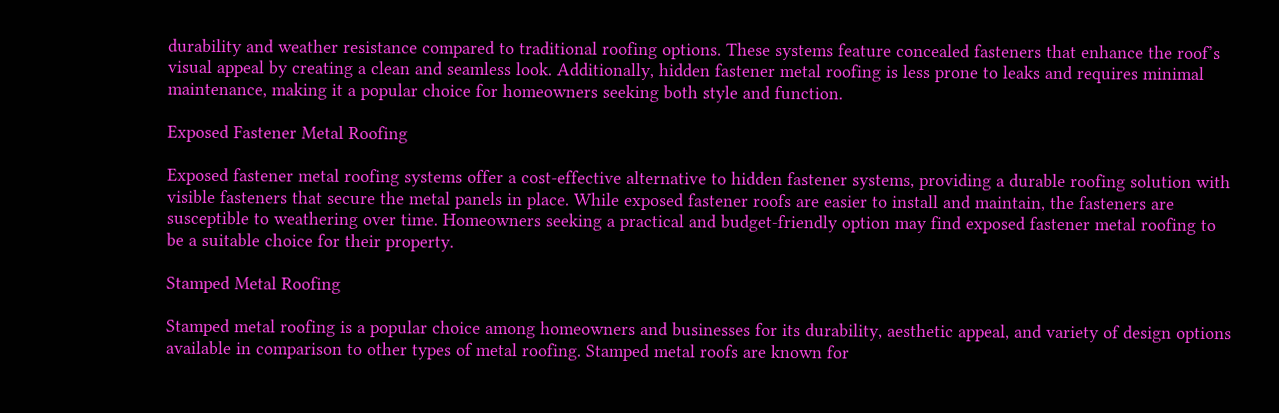durability and weather resistance compared to traditional roofing options. These systems feature concealed fasteners that enhance the roof’s visual appeal by creating a clean and seamless look. Additionally, hidden fastener metal roofing is less prone to leaks and requires minimal maintenance, making it a popular choice for homeowners seeking both style and function.

Exposed Fastener Metal Roofing

Exposed fastener metal roofing systems offer a cost-effective alternative to hidden fastener systems, providing a durable roofing solution with visible fasteners that secure the metal panels in place. While exposed fastener roofs are easier to install and maintain, the fasteners are susceptible to weathering over time. Homeowners seeking a practical and budget-friendly option may find exposed fastener metal roofing to be a suitable choice for their property.

Stamped Metal Roofing

Stamped metal roofing is a popular choice among homeowners and businesses for its durability, aesthetic appeal, and variety of design options available in comparison to other types of metal roofing. Stamped metal roofs are known for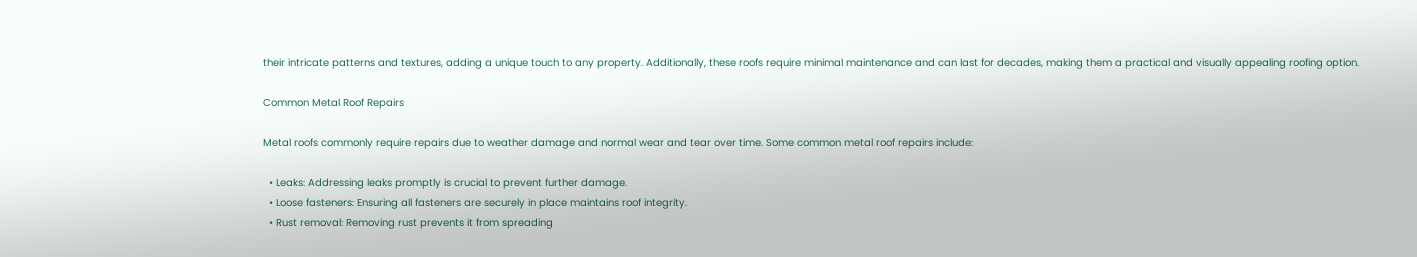their intricate patterns and textures, adding a unique touch to any property. Additionally, these roofs require minimal maintenance and can last for decades, making them a practical and visually appealing roofing option.

Common Metal Roof Repairs

Metal roofs commonly require repairs due to weather damage and normal wear and tear over time. Some common metal roof repairs include:

  • Leaks: Addressing leaks promptly is crucial to prevent further damage.
  • Loose fasteners: Ensuring all fasteners are securely in place maintains roof integrity.
  • Rust removal: Removing rust prevents it from spreading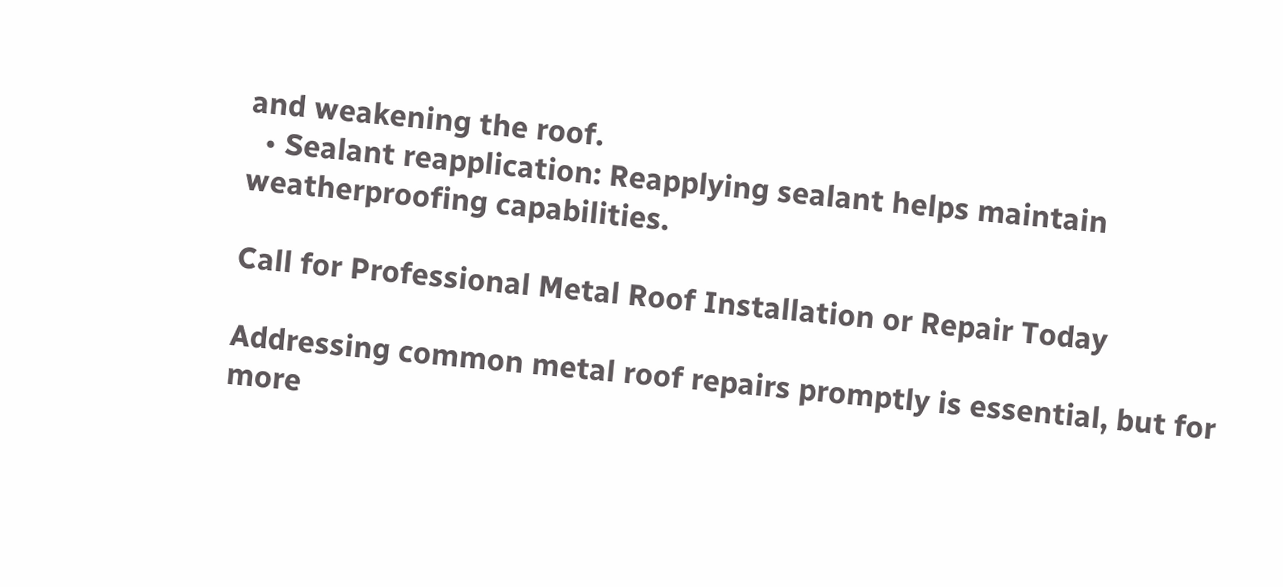and weakening the roof.
  • Sealant reapplication: Reapplying sealant helps maintain weatherproofing capabilities.

Call for Professional Metal Roof Installation or Repair Today

Addressing common metal roof repairs promptly is essential, but for more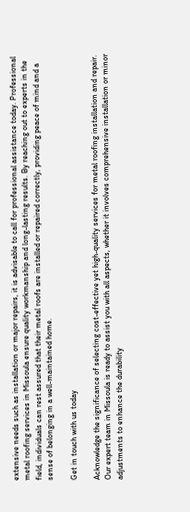extensive needs such as installation or major repairs, it is advisable to call for professional assistance today. Professional metal roofing services in Missoula ensure quality workmanship and long-lasting results. By reaching out to experts in the field, individuals can rest assured that their metal roofs are installed or repaired correctly, providing peace of mind and a sense of belonging in a well-maintained home.

Get in touch with us today

Acknowledge the significance of selecting cost-effective yet high-quality services for metal roofing installation and repair. Our expert team in Missoula is ready to assist you with all aspects, whether it involves comprehensive installation or minor adjustments to enhance the durability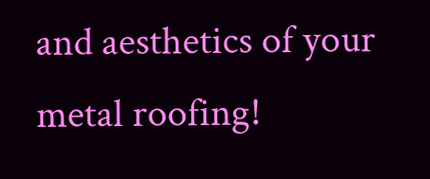and aesthetics of your metal roofing!